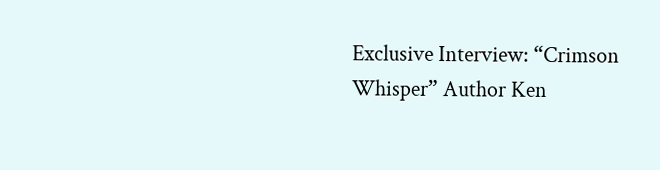Exclusive Interview: “Crimson Whisper” Author Ken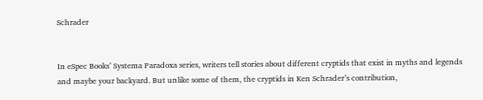Schrader


In eSpec Books’ Systema Paradoxa series, writers tell stories about different cryptids that exist in myths and legends and maybe your backyard. But unlike some of them, the cryptids in Ken Schrader’s contribution,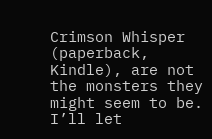Crimson Whisper (paperback, Kindle), are not the monsters they might seem to be. I’ll let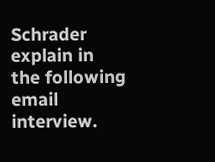Schrader explain in the following email interview.